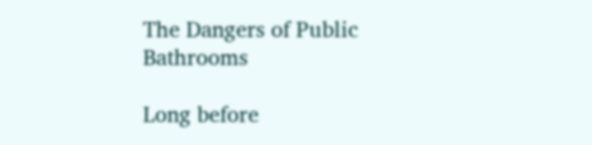The Dangers of Public Bathrooms

Long before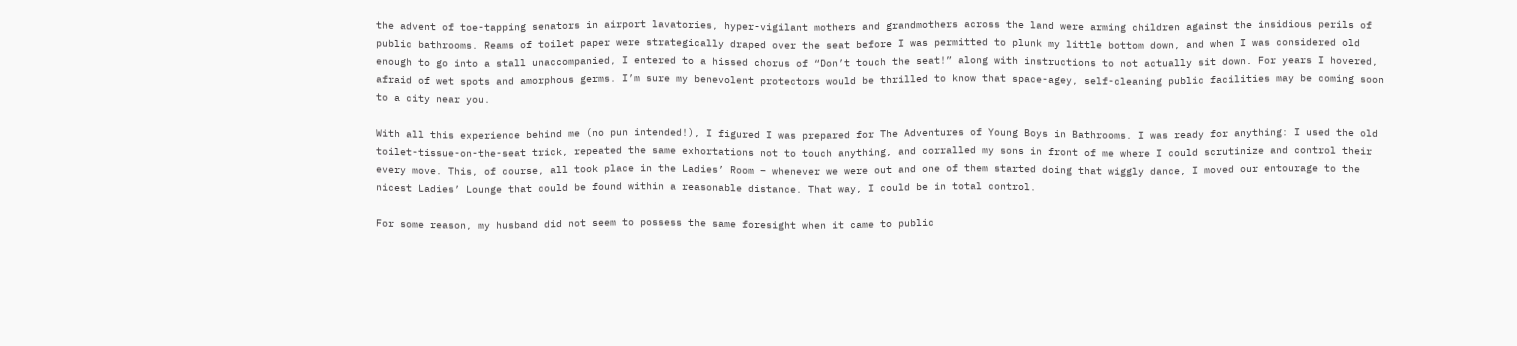the advent of toe-tapping senators in airport lavatories, hyper-vigilant mothers and grandmothers across the land were arming children against the insidious perils of public bathrooms. Reams of toilet paper were strategically draped over the seat before I was permitted to plunk my little bottom down, and when I was considered old enough to go into a stall unaccompanied, I entered to a hissed chorus of “Don’t touch the seat!” along with instructions to not actually sit down. For years I hovered, afraid of wet spots and amorphous germs. I’m sure my benevolent protectors would be thrilled to know that space-agey, self-cleaning public facilities may be coming soon to a city near you.

With all this experience behind me (no pun intended!), I figured I was prepared for The Adventures of Young Boys in Bathrooms. I was ready for anything: I used the old toilet-tissue-on-the-seat trick, repeated the same exhortations not to touch anything, and corralled my sons in front of me where I could scrutinize and control their every move. This, of course, all took place in the Ladies’ Room – whenever we were out and one of them started doing that wiggly dance, I moved our entourage to the nicest Ladies’ Lounge that could be found within a reasonable distance. That way, I could be in total control.

For some reason, my husband did not seem to possess the same foresight when it came to public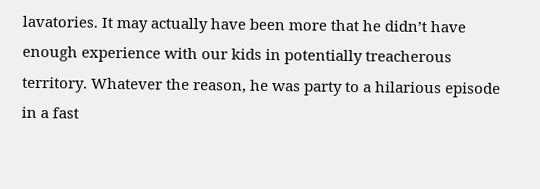lavatories. It may actually have been more that he didn’t have enough experience with our kids in potentially treacherous territory. Whatever the reason, he was party to a hilarious episode in a fast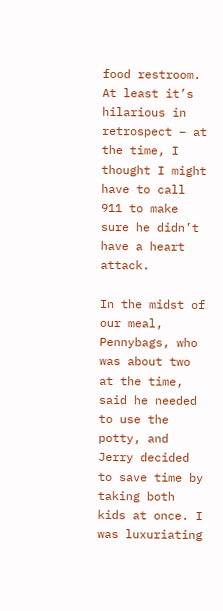food restroom. At least it’s hilarious in retrospect – at the time, I thought I might have to call 911 to make sure he didn’t have a heart attack.

In the midst of our meal, Pennybags, who was about two at the time, said he needed to use the potty, and Jerry decided to save time by taking both kids at once. I was luxuriating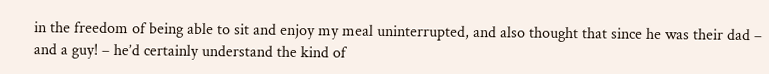in the freedom of being able to sit and enjoy my meal uninterrupted, and also thought that since he was their dad – and a guy! – he’d certainly understand the kind of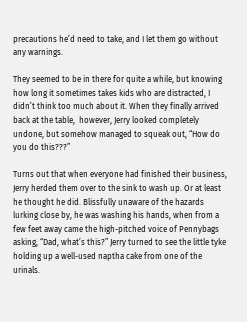precautions he’d need to take, and I let them go without any warnings.

They seemed to be in there for quite a while, but knowing how long it sometimes takes kids who are distracted, I didn’t think too much about it. When they finally arrived back at the table,  however, Jerry looked completely undone, but somehow managed to squeak out, “How do you do this???”

Turns out that when everyone had finished their business, Jerry herded them over to the sink to wash up. Or at least he thought he did. Blissfully unaware of the hazards lurking close by, he was washing his hands, when from a few feet away came the high-pitched voice of Pennybags asking, “Dad, what’s this?” Jerry turned to see the little tyke holding up a well-used naptha cake from one of the urinals.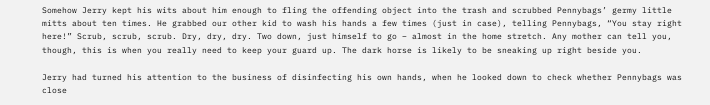Somehow Jerry kept his wits about him enough to fling the offending object into the trash and scrubbed Pennybags’ germy little mitts about ten times. He grabbed our other kid to wash his hands a few times (just in case), telling Pennybags, “You stay right here!” Scrub, scrub, scrub. Dry, dry, dry. Two down, just himself to go – almost in the home stretch. Any mother can tell you, though, this is when you really need to keep your guard up. The dark horse is likely to be sneaking up right beside you.

Jerry had turned his attention to the business of disinfecting his own hands, when he looked down to check whether Pennybags was close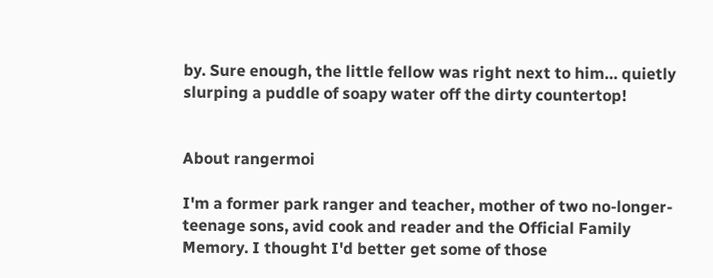by. Sure enough, the little fellow was right next to him… quietly slurping a puddle of soapy water off the dirty countertop!


About rangermoi

I'm a former park ranger and teacher, mother of two no-longer-teenage sons, avid cook and reader and the Official Family Memory. I thought I'd better get some of those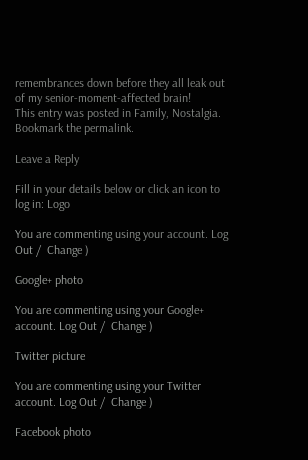remembrances down before they all leak out of my senior-moment-affected brain!
This entry was posted in Family, Nostalgia. Bookmark the permalink.

Leave a Reply

Fill in your details below or click an icon to log in: Logo

You are commenting using your account. Log Out /  Change )

Google+ photo

You are commenting using your Google+ account. Log Out /  Change )

Twitter picture

You are commenting using your Twitter account. Log Out /  Change )

Facebook photo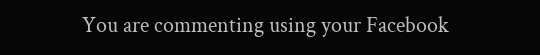You are commenting using your Facebook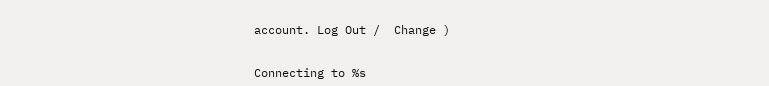account. Log Out /  Change )


Connecting to %s